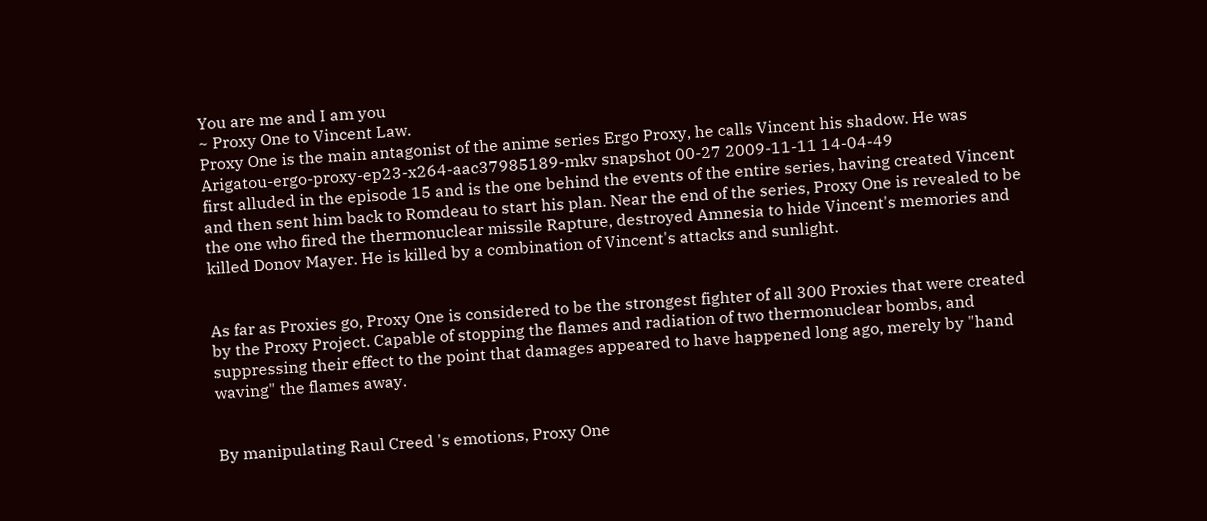You are me and I am you
~ Proxy One to Vincent Law.
Proxy One is the main antagonist of the anime series Ergo Proxy, he calls Vincent his shadow. He was
Arigatou-ergo-proxy-ep23-x264-aac37985189-mkv snapshot 00-27 2009-11-11 14-04-49
first alluded in the episode 15 and is the one behind the events of the entire series, having created Vincent and then sent him back to Romdeau to start his plan. Near the end of the series, Proxy One is revealed to be the one who fired the thermonuclear missile Rapture, destroyed Amnesia to hide Vincent's memories and killed Donov Mayer. He is killed by a combination of Vincent's attacks and sunlight.


As far as Proxies go, Proxy One is considered to be the strongest fighter of all 300 Proxies that were created by the Proxy Project. Capable of stopping the flames and radiation of two thermonuclear bombs, and suppressing their effect to the point that damages appeared to have happened long ago, merely by "hand waving" the flames away.


By manipulating Raul Creed 's emotions, Proxy One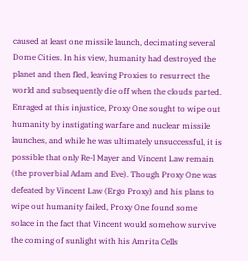caused at least one missile launch, decimating several Dome Cities. In his view, humanity had destroyed the planet and then fled, leaving Proxies to resurrect the world and subsequently die off when the clouds parted. Enraged at this injustice, Proxy One sought to wipe out humanity by instigating warfare and nuclear missile launches, and while he was ultimately unsuccessful, it is possible that only Re-l Mayer and Vincent Law remain (the proverbial Adam and Eve). Though Proxy One was defeated by Vincent Law (Ergo Proxy) and his plans to wipe out humanity failed, Proxy One found some solace in the fact that Vincent would somehow survive the coming of sunlight with his Amrita Cells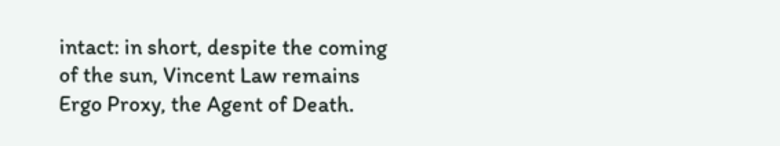intact: in short, despite the coming of the sun, Vincent Law remains Ergo Proxy, the Agent of Death.